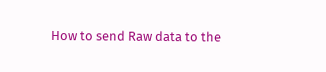How to send Raw data to the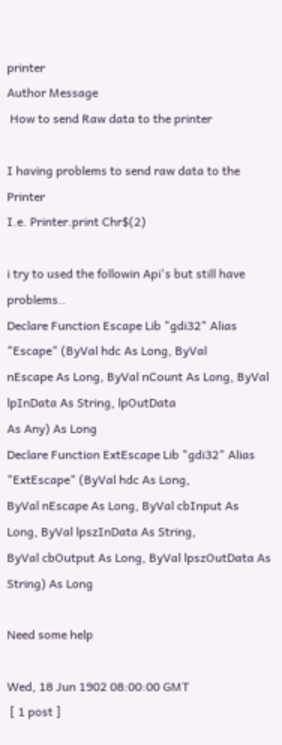printer
Author Message
 How to send Raw data to the printer

I having problems to send raw data to the Printer
I.e. Printer.print Chr$(2)

i try to used the followin Api's but still have problems..
Declare Function Escape Lib "gdi32" Alias "Escape" (ByVal hdc As Long, ByVal
nEscape As Long, ByVal nCount As Long, ByVal lpInData As String, lpOutData
As Any) As Long
Declare Function ExtEscape Lib "gdi32" Alias "ExtEscape" (ByVal hdc As Long,
ByVal nEscape As Long, ByVal cbInput As Long, ByVal lpszInData As String,
ByVal cbOutput As Long, ByVal lpszOutData As String) As Long

Need some help

Wed, 18 Jun 1902 08:00:00 GMT
 [ 1 post ]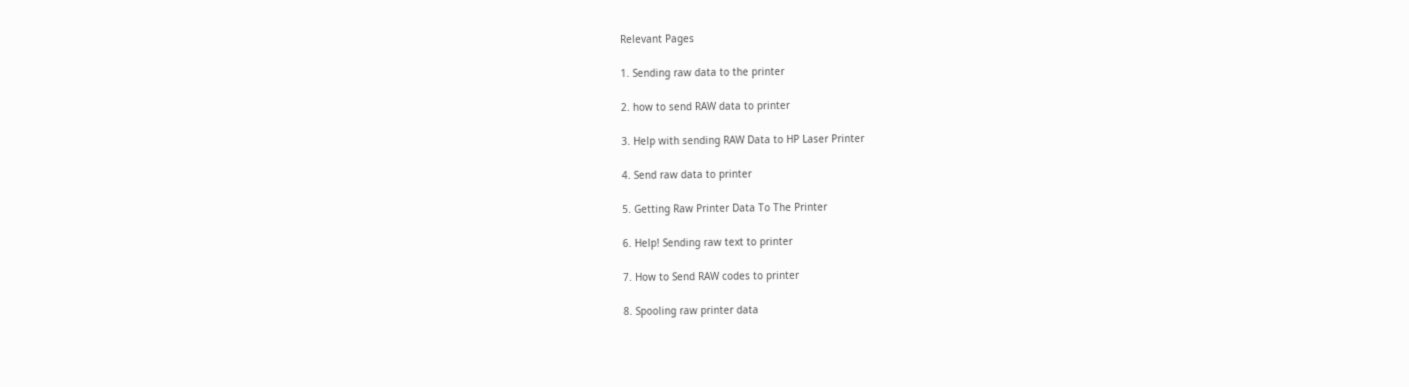Relevant Pages

1. Sending raw data to the printer

2. how to send RAW data to printer

3. Help with sending RAW Data to HP Laser Printer

4. Send raw data to printer

5. Getting Raw Printer Data To The Printer

6. Help! Sending raw text to printer

7. How to Send RAW codes to printer

8. Spooling raw printer data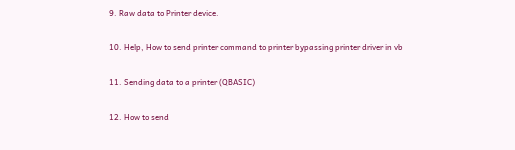9. Raw data to Printer device.

10. Help, How to send printer command to printer bypassing printer driver in vb

11. Sending data to a printer (QBASIC)

12. How to send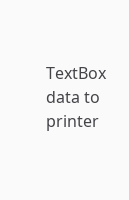TextBox data to printer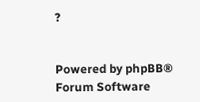?


Powered by phpBB® Forum Software